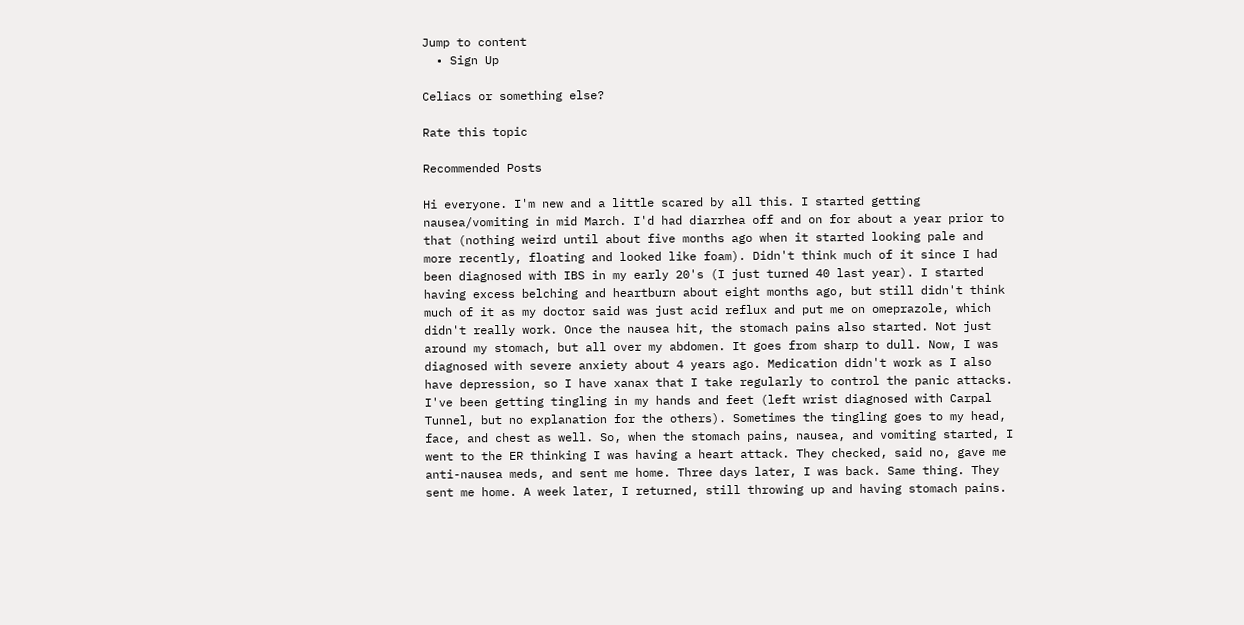Jump to content
  • Sign Up

Celiacs or something else?

Rate this topic

Recommended Posts

Hi everyone. I'm new and a little scared by all this. I started getting nausea/vomiting in mid March. I'd had diarrhea off and on for about a year prior to that (nothing weird until about five months ago when it started looking pale and more recently, floating and looked like foam). Didn't think much of it since I had been diagnosed with IBS in my early 20's (I just turned 40 last year). I started having excess belching and heartburn about eight months ago, but still didn't think much of it as my doctor said was just acid reflux and put me on omeprazole, which didn't really work. Once the nausea hit, the stomach pains also started. Not just around my stomach, but all over my abdomen. It goes from sharp to dull. Now, I was diagnosed with severe anxiety about 4 years ago. Medication didn't work as I also have depression, so I have xanax that I take regularly to control the panic attacks. I've been getting tingling in my hands and feet (left wrist diagnosed with Carpal Tunnel, but no explanation for the others). Sometimes the tingling goes to my head, face, and chest as well. So, when the stomach pains, nausea, and vomiting started, I went to the ER thinking I was having a heart attack. They checked, said no, gave me anti-nausea meds, and sent me home. Three days later, I was back. Same thing. They sent me home. A week later, I returned, still throwing up and having stomach pains.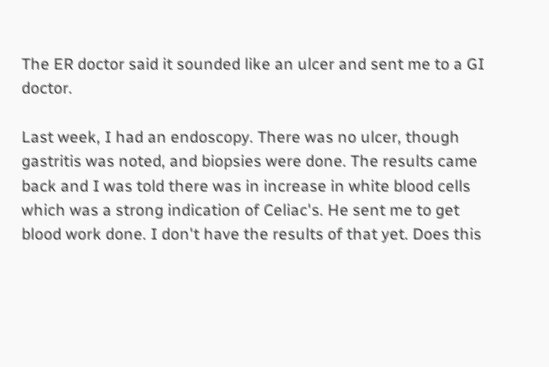The ER doctor said it sounded like an ulcer and sent me to a GI doctor.

Last week, I had an endoscopy. There was no ulcer, though gastritis was noted, and biopsies were done. The results came back and I was told there was in increase in white blood cells which was a strong indication of Celiac's. He sent me to get blood work done. I don't have the results of that yet. Does this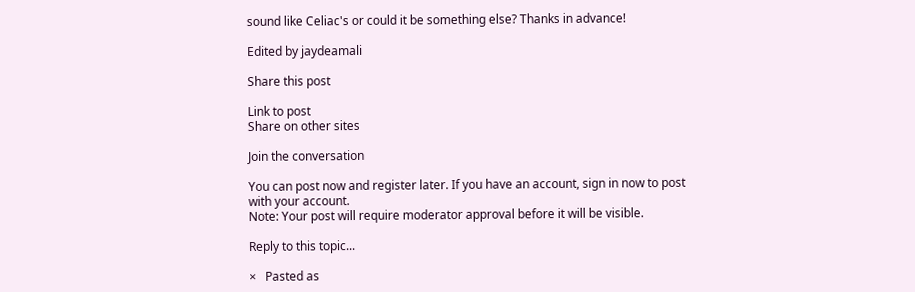sound like Celiac's or could it be something else? Thanks in advance!

Edited by jaydeamali

Share this post

Link to post
Share on other sites

Join the conversation

You can post now and register later. If you have an account, sign in now to post with your account.
Note: Your post will require moderator approval before it will be visible.

Reply to this topic...

×   Pasted as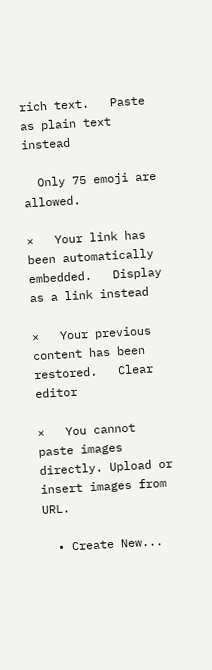rich text.   Paste as plain text instead

  Only 75 emoji are allowed.

×   Your link has been automatically embedded.   Display as a link instead

×   Your previous content has been restored.   Clear editor

×   You cannot paste images directly. Upload or insert images from URL.

  • Create New...